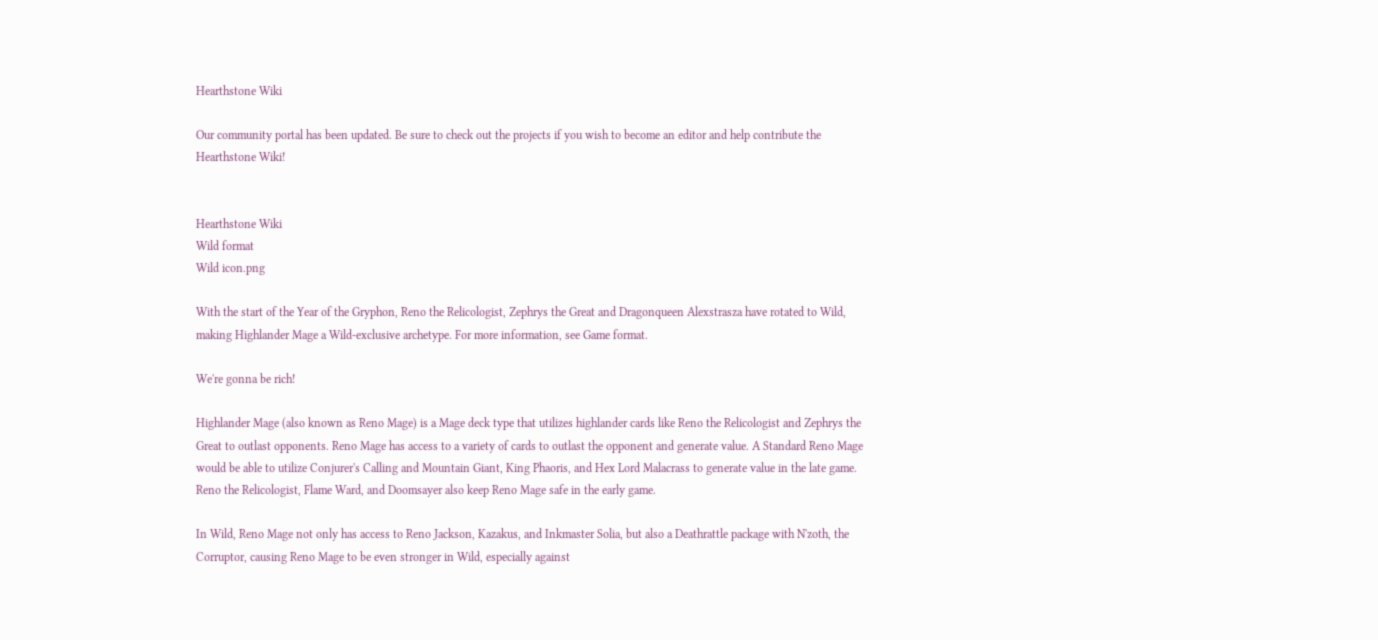Hearthstone Wiki

Our community portal has been updated. Be sure to check out the projects if you wish to become an editor and help contribute the Hearthstone Wiki!


Hearthstone Wiki
Wild format
Wild icon.png

With the start of the Year of the Gryphon, Reno the Relicologist, Zephrys the Great and Dragonqueen Alexstrasza have rotated to Wild, making Highlander Mage a Wild-exclusive archetype. For more information, see Game format.

We're gonna be rich!

Highlander Mage (also known as Reno Mage) is a Mage deck type that utilizes highlander cards like Reno the Relicologist and Zephrys the Great to outlast opponents. Reno Mage has access to a variety of cards to outlast the opponent and generate value. A Standard Reno Mage would be able to utilize Conjurer's Calling and Mountain Giant, King Phaoris, and Hex Lord Malacrass to generate value in the late game. Reno the Relicologist, Flame Ward, and Doomsayer also keep Reno Mage safe in the early game.

In Wild, Reno Mage not only has access to Reno Jackson, Kazakus, and Inkmaster Solia, but also a Deathrattle package with N'zoth, the Corruptor, causing Reno Mage to be even stronger in Wild, especially against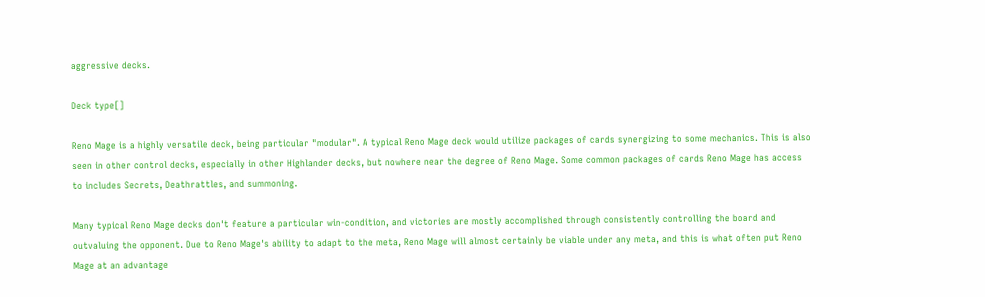aggressive decks.

Deck type[]

Reno Mage is a highly versatile deck, being particular "modular". A typical Reno Mage deck would utilize packages of cards synergizing to some mechanics. This is also seen in other control decks, especially in other Highlander decks, but nowhere near the degree of Reno Mage. Some common packages of cards Reno Mage has access to includes Secrets, Deathrattles, and summoning.

Many typical Reno Mage decks don't feature a particular win-condition, and victories are mostly accomplished through consistently controlling the board and outvaluing the opponent. Due to Reno Mage's ability to adapt to the meta, Reno Mage will almost certainly be viable under any meta, and this is what often put Reno Mage at an advantage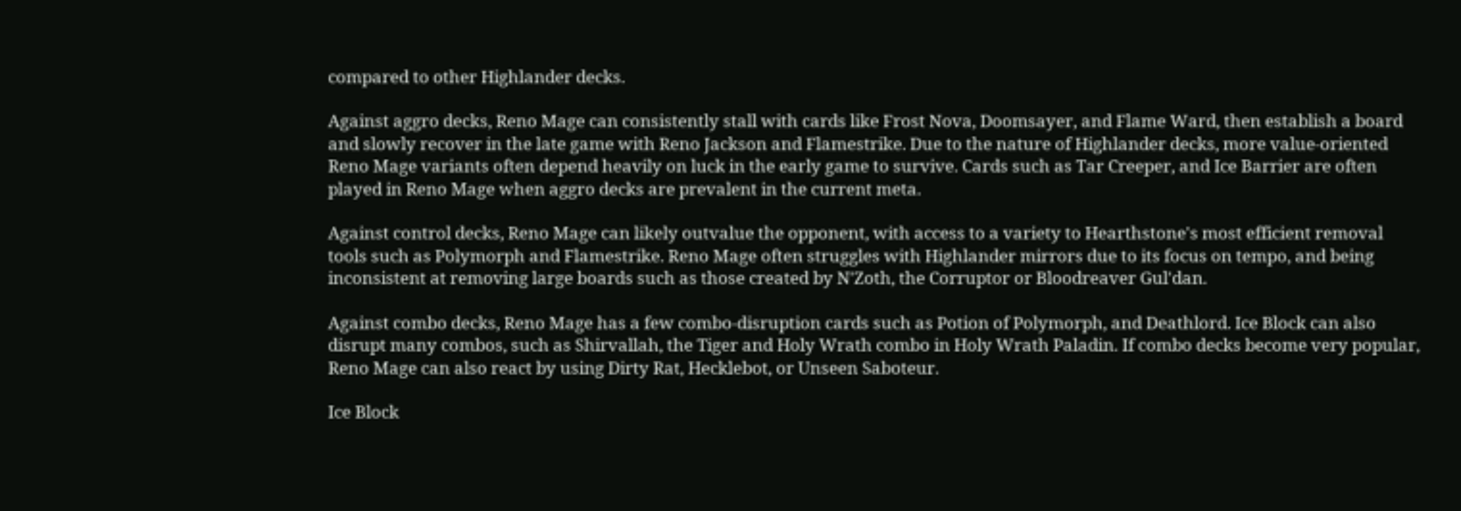compared to other Highlander decks.

Against aggro decks, Reno Mage can consistently stall with cards like Frost Nova, Doomsayer, and Flame Ward, then establish a board and slowly recover in the late game with Reno Jackson and Flamestrike. Due to the nature of Highlander decks, more value-oriented Reno Mage variants often depend heavily on luck in the early game to survive. Cards such as Tar Creeper, and Ice Barrier are often played in Reno Mage when aggro decks are prevalent in the current meta.

Against control decks, Reno Mage can likely outvalue the opponent, with access to a variety to Hearthstone's most efficient removal tools such as Polymorph and Flamestrike. Reno Mage often struggles with Highlander mirrors due to its focus on tempo, and being inconsistent at removing large boards such as those created by N'Zoth, the Corruptor or Bloodreaver Gul'dan.

Against combo decks, Reno Mage has a few combo-disruption cards such as Potion of Polymorph, and Deathlord. Ice Block can also disrupt many combos, such as Shirvallah, the Tiger and Holy Wrath combo in Holy Wrath Paladin. If combo decks become very popular, Reno Mage can also react by using Dirty Rat, Hecklebot, or Unseen Saboteur.

Ice Block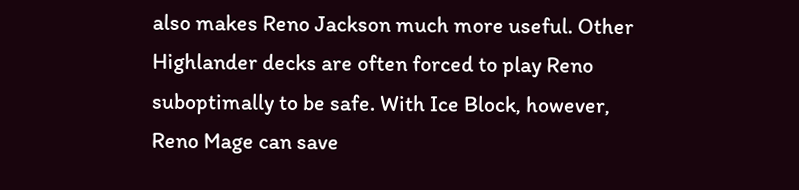also makes Reno Jackson much more useful. Other Highlander decks are often forced to play Reno suboptimally to be safe. With Ice Block, however, Reno Mage can save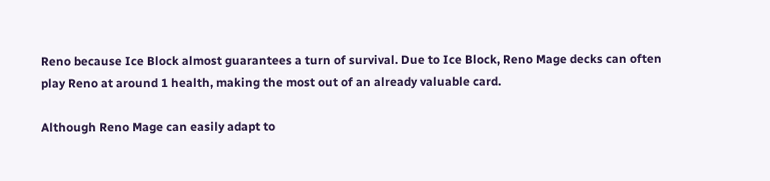Reno because Ice Block almost guarantees a turn of survival. Due to Ice Block, Reno Mage decks can often play Reno at around 1 health, making the most out of an already valuable card.

Although Reno Mage can easily adapt to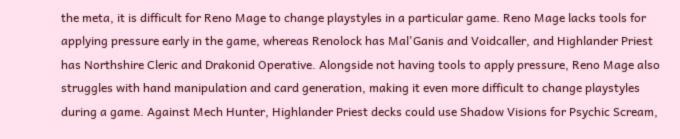the meta, it is difficult for Reno Mage to change playstyles in a particular game. Reno Mage lacks tools for applying pressure early in the game, whereas Renolock has Mal'Ganis and Voidcaller, and Highlander Priest has Northshire Cleric and Drakonid Operative. Alongside not having tools to apply pressure, Reno Mage also struggles with hand manipulation and card generation, making it even more difficult to change playstyles during a game. Against Mech Hunter, Highlander Priest decks could use Shadow Visions for Psychic Scream,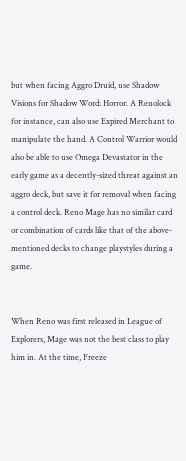but when facing Aggro Druid, use Shadow Visions for Shadow Word: Horror. A Renolock for instance, can also use Expired Merchant to manipulate the hand. A Control Warrior would also be able to use Omega Devastator in the early game as a decently-sized threat against an aggro deck, but save it for removal when facing a control deck. Reno Mage has no similar card or combination of cards like that of the above-mentioned decks to change playstyles during a game.


When Reno was first released in League of Explorers, Mage was not the best class to play him in. At the time, Freeze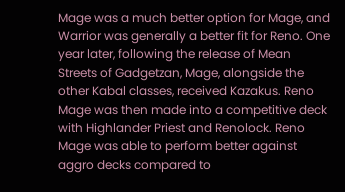Mage was a much better option for Mage, and Warrior was generally a better fit for Reno. One year later, following the release of Mean Streets of Gadgetzan, Mage, alongside the other Kabal classes, received Kazakus. Reno Mage was then made into a competitive deck with Highlander Priest and Renolock. Reno Mage was able to perform better against aggro decks compared to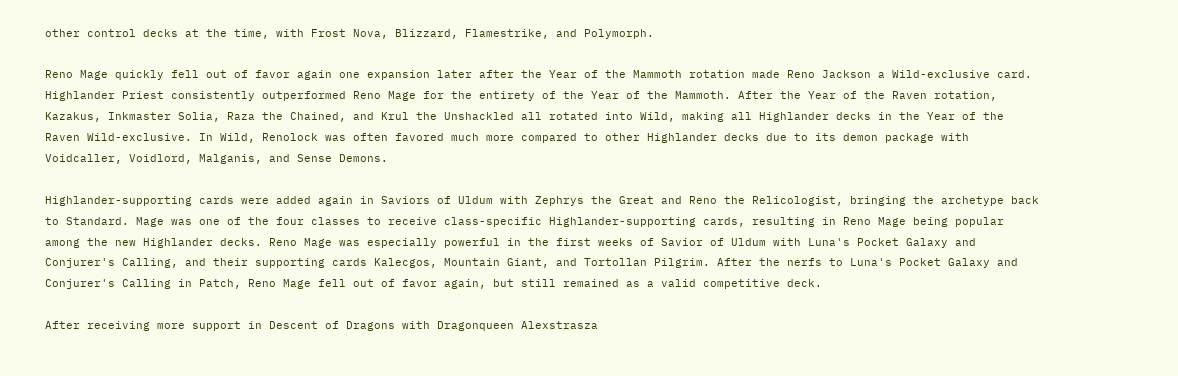other control decks at the time, with Frost Nova, Blizzard, Flamestrike, and Polymorph.

Reno Mage quickly fell out of favor again one expansion later after the Year of the Mammoth rotation made Reno Jackson a Wild-exclusive card. Highlander Priest consistently outperformed Reno Mage for the entirety of the Year of the Mammoth. After the Year of the Raven rotation, Kazakus, Inkmaster Solia, Raza the Chained, and Krul the Unshackled all rotated into Wild, making all Highlander decks in the Year of the Raven Wild-exclusive. In Wild, Renolock was often favored much more compared to other Highlander decks due to its demon package with Voidcaller, Voidlord, Malganis, and Sense Demons.

Highlander-supporting cards were added again in Saviors of Uldum with Zephrys the Great and Reno the Relicologist, bringing the archetype back to Standard. Mage was one of the four classes to receive class-specific Highlander-supporting cards, resulting in Reno Mage being popular among the new Highlander decks. Reno Mage was especially powerful in the first weeks of Savior of Uldum with Luna's Pocket Galaxy and Conjurer's Calling, and their supporting cards Kalecgos, Mountain Giant, and Tortollan Pilgrim. After the nerfs to Luna's Pocket Galaxy and Conjurer's Calling in Patch, Reno Mage fell out of favor again, but still remained as a valid competitive deck.

After receiving more support in Descent of Dragons with Dragonqueen Alexstrasza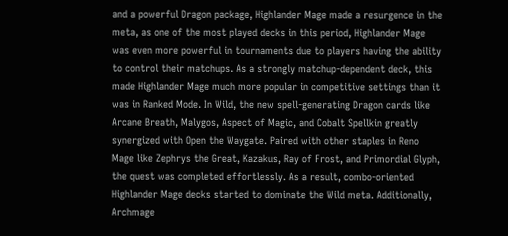and a powerful Dragon package, Highlander Mage made a resurgence in the meta, as one of the most played decks in this period, Highlander Mage was even more powerful in tournaments due to players having the ability to control their matchups. As a strongly matchup-dependent deck, this made Highlander Mage much more popular in competitive settings than it was in Ranked Mode. In Wild, the new spell-generating Dragon cards like Arcane Breath, Malygos, Aspect of Magic, and Cobalt Spellkin greatly synergized with Open the Waygate. Paired with other staples in Reno Mage like Zephrys the Great, Kazakus, Ray of Frost, and Primordial Glyph, the quest was completed effortlessly. As a result, combo-oriented Highlander Mage decks started to dominate the Wild meta. Additionally, Archmage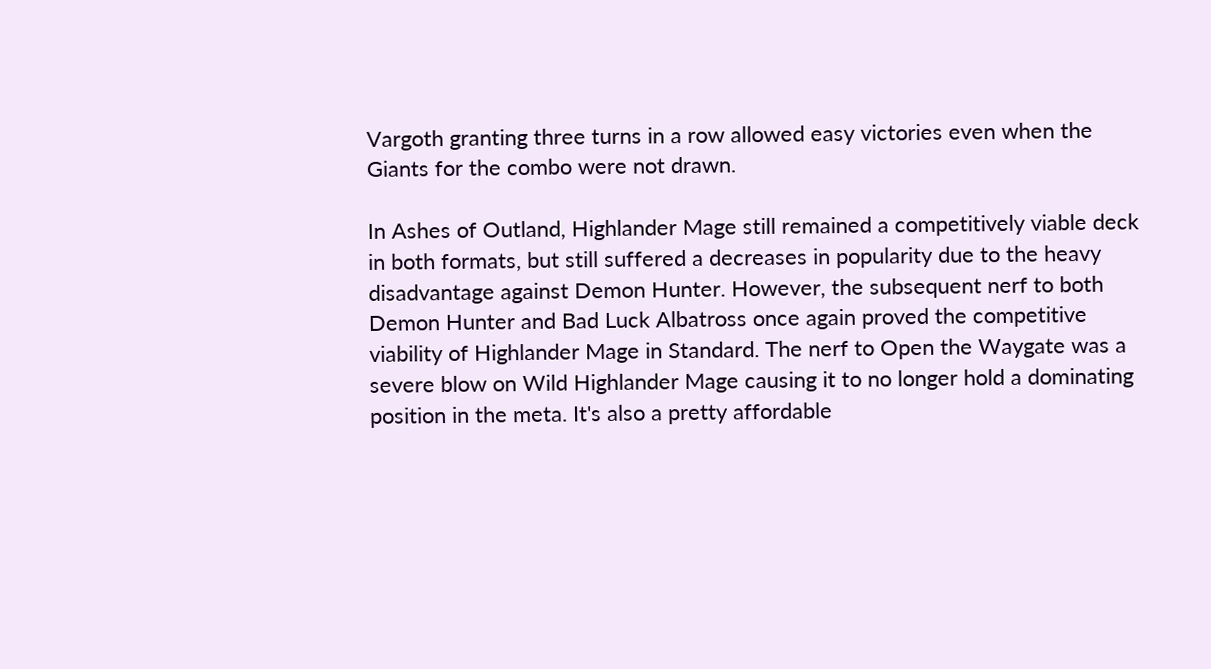Vargoth granting three turns in a row allowed easy victories even when the Giants for the combo were not drawn.

In Ashes of Outland, Highlander Mage still remained a competitively viable deck in both formats, but still suffered a decreases in popularity due to the heavy disadvantage against Demon Hunter. However, the subsequent nerf to both Demon Hunter and Bad Luck Albatross once again proved the competitive viability of Highlander Mage in Standard. The nerf to Open the Waygate was a severe blow on Wild Highlander Mage causing it to no longer hold a dominating position in the meta. It's also a pretty affordable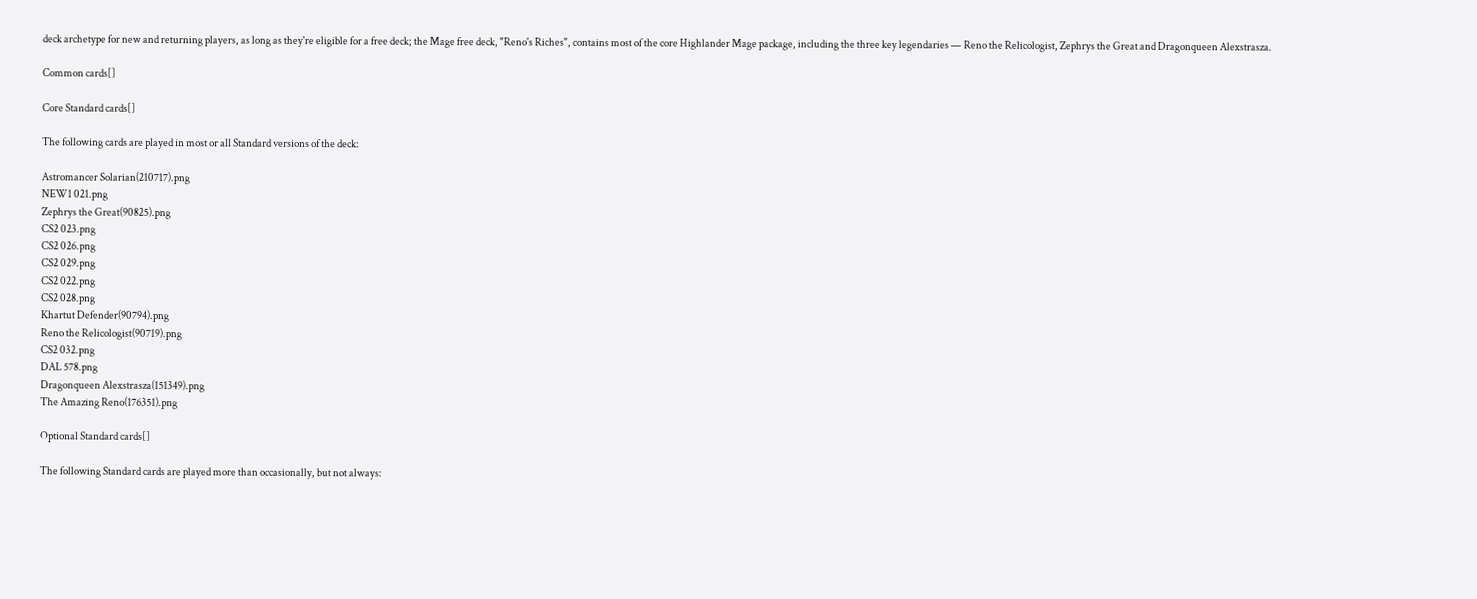deck archetype for new and returning players, as long as they're eligible for a free deck; the Mage free deck, "Reno's Riches", contains most of the core Highlander Mage package, including the three key legendaries — Reno the Relicologist, Zephrys the Great and Dragonqueen Alexstrasza.

Common cards[]

Core Standard cards[]

The following cards are played in most or all Standard versions of the deck:

Astromancer Solarian(210717).png
NEW1 021.png
Zephrys the Great(90825).png
CS2 023.png
CS2 026.png
CS2 029.png
CS2 022.png
CS2 028.png
Khartut Defender(90794).png
Reno the Relicologist(90719).png
CS2 032.png
DAL 578.png
Dragonqueen Alexstrasza(151349).png
The Amazing Reno(176351).png

Optional Standard cards[]

The following Standard cards are played more than occasionally, but not always: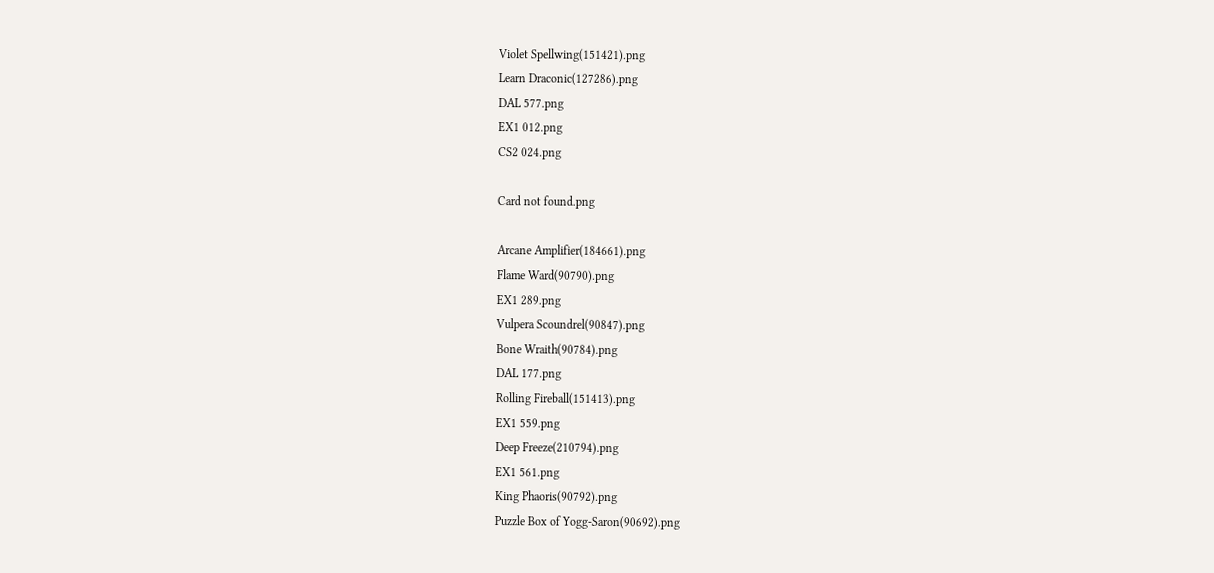Violet Spellwing(151421).png
Learn Draconic(127286).png
DAL 577.png
EX1 012.png
CS2 024.png

Card not found.png

Arcane Amplifier(184661).png
Flame Ward(90790).png
EX1 289.png
Vulpera Scoundrel(90847).png
Bone Wraith(90784).png
DAL 177.png
Rolling Fireball(151413).png
EX1 559.png
Deep Freeze(210794).png
EX1 561.png
King Phaoris(90792).png
Puzzle Box of Yogg-Saron(90692).png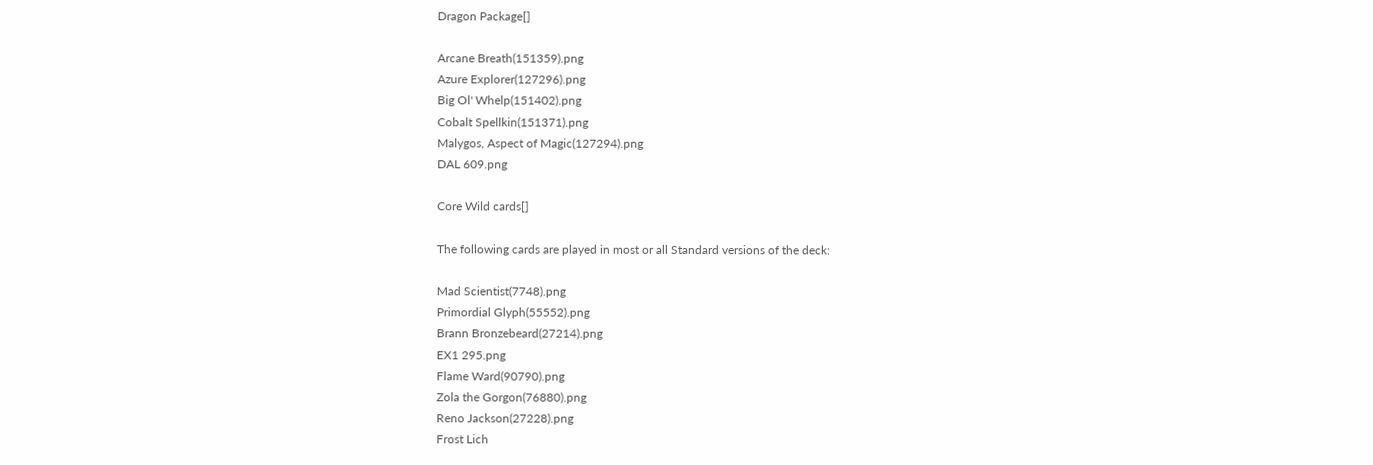Dragon Package[]

Arcane Breath(151359).png
Azure Explorer(127296).png
Big Ol' Whelp(151402).png
Cobalt Spellkin(151371).png
Malygos, Aspect of Magic(127294).png
DAL 609.png

Core Wild cards[]

The following cards are played in most or all Standard versions of the deck:

Mad Scientist(7748).png
Primordial Glyph(55552).png
Brann Bronzebeard(27214).png
EX1 295.png
Flame Ward(90790).png
Zola the Gorgon(76880).png
Reno Jackson(27228).png
Frost Lich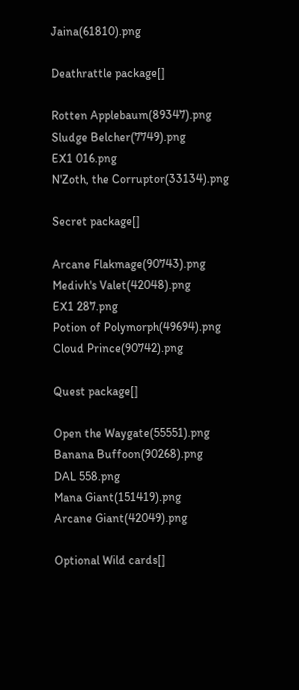Jaina(61810).png

Deathrattle package[]

Rotten Applebaum(89347).png
Sludge Belcher(7749).png
EX1 016.png
N'Zoth, the Corruptor(33134).png

Secret package[]

Arcane Flakmage(90743).png
Medivh's Valet(42048).png
EX1 287.png
Potion of Polymorph(49694).png
Cloud Prince(90742).png

Quest package[]

Open the Waygate(55551).png
Banana Buffoon(90268).png
DAL 558.png
Mana Giant(151419).png
Arcane Giant(42049).png

Optional Wild cards[]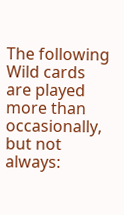The following Wild cards are played more than occasionally, but not always: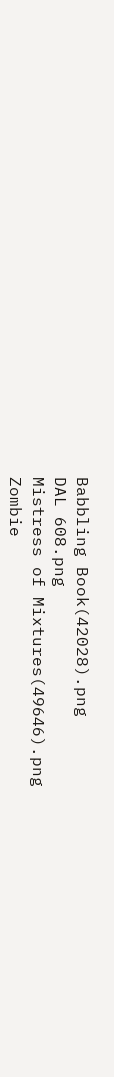Babbling Book(42028).png
DAL 608.png
Mistress of Mixtures(49646).png
Zombie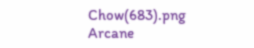Chow(683).png
Arcane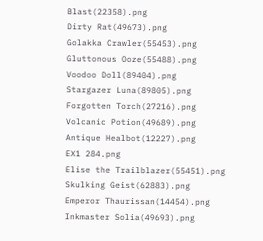Blast(22358).png
Dirty Rat(49673).png
Golakka Crawler(55453).png
Gluttonous Ooze(55488).png
Voodoo Doll(89404).png
Stargazer Luna(89805).png
Forgotten Torch(27216).png
Volcanic Potion(49689).png
Antique Healbot(12227).png
EX1 284.png
Elise the Trailblazer(55451).png
Skulking Geist(62883).png
Emperor Thaurissan(14454).png
Inkmaster Solia(49693).png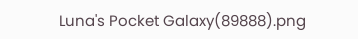Luna's Pocket Galaxy(89888).png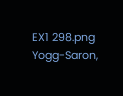EX1 298.png
Yogg-Saron,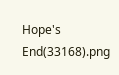Hope's End(33168).png